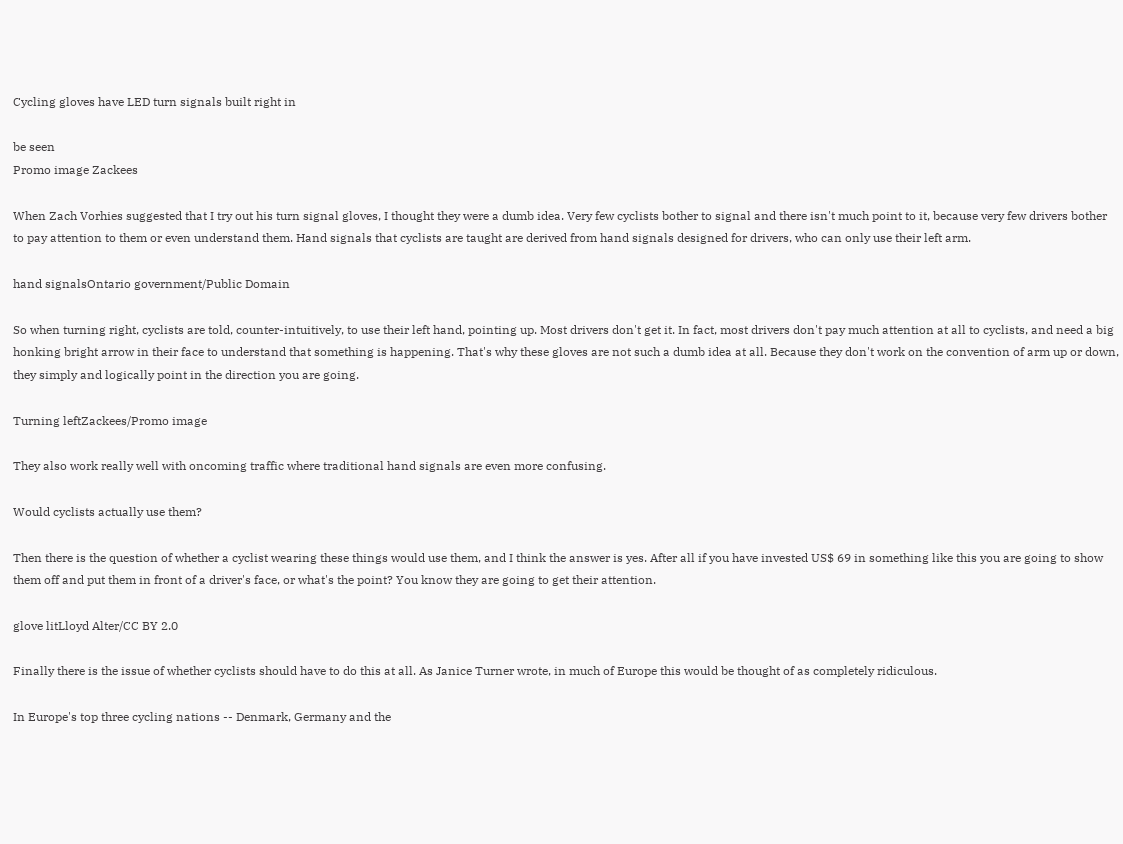Cycling gloves have LED turn signals built right in

be seen
Promo image Zackees

When Zach Vorhies suggested that I try out his turn signal gloves, I thought they were a dumb idea. Very few cyclists bother to signal and there isn't much point to it, because very few drivers bother to pay attention to them or even understand them. Hand signals that cyclists are taught are derived from hand signals designed for drivers, who can only use their left arm.

hand signalsOntario government/Public Domain

So when turning right, cyclists are told, counter-intuitively, to use their left hand, pointing up. Most drivers don't get it. In fact, most drivers don't pay much attention at all to cyclists, and need a big honking bright arrow in their face to understand that something is happening. That's why these gloves are not such a dumb idea at all. Because they don't work on the convention of arm up or down, they simply and logically point in the direction you are going.

Turning leftZackees/Promo image

They also work really well with oncoming traffic where traditional hand signals are even more confusing.

Would cyclists actually use them?

Then there is the question of whether a cyclist wearing these things would use them, and I think the answer is yes. After all if you have invested US$ 69 in something like this you are going to show them off and put them in front of a driver's face, or what's the point? You know they are going to get their attention.

glove litLloyd Alter/CC BY 2.0

Finally there is the issue of whether cyclists should have to do this at all. As Janice Turner wrote, in much of Europe this would be thought of as completely ridiculous.

In Europe's top three cycling nations -- Denmark, Germany and the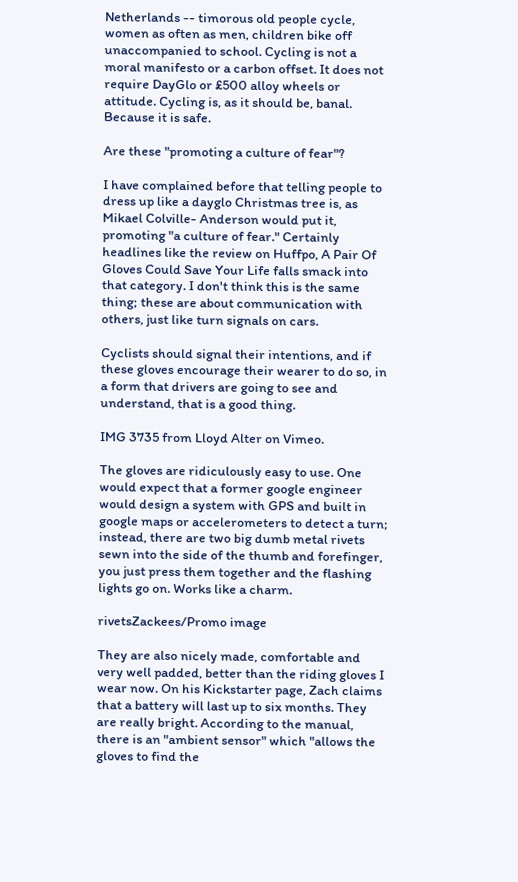Netherlands -- timorous old people cycle, women as often as men, children bike off unaccompanied to school. Cycling is not a moral manifesto or a carbon offset. It does not require DayGlo or £500 alloy wheels or attitude. Cycling is, as it should be, banal. Because it is safe.

Are these "promoting a culture of fear"?

I have complained before that telling people to dress up like a dayglo Christmas tree is, as Mikael Colville- Anderson would put it, promoting "a culture of fear." Certainly headlines like the review on Huffpo, A Pair Of Gloves Could Save Your Life falls smack into that category. I don't think this is the same thing; these are about communication with others, just like turn signals on cars.

Cyclists should signal their intentions, and if these gloves encourage their wearer to do so, in a form that drivers are going to see and understand, that is a good thing.

IMG 3735 from Lloyd Alter on Vimeo.

The gloves are ridiculously easy to use. One would expect that a former google engineer would design a system with GPS and built in google maps or accelerometers to detect a turn; instead, there are two big dumb metal rivets sewn into the side of the thumb and forefinger, you just press them together and the flashing lights go on. Works like a charm.

rivetsZackees/Promo image

They are also nicely made, comfortable and very well padded, better than the riding gloves I wear now. On his Kickstarter page, Zach claims that a battery will last up to six months. They are really bright. According to the manual, there is an "ambient sensor" which "allows the gloves to find the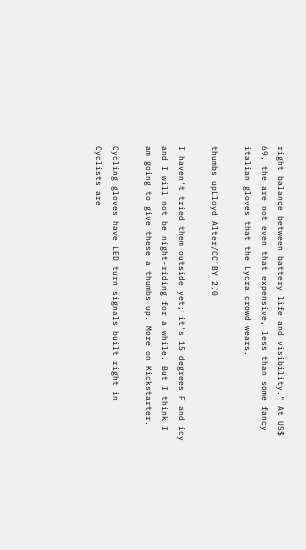right balance between battery life and visibility." At US$ 69, the are not even that expensive, less than some fancy italian gloves that the Lycra crowd wears.

thumbs upLloyd Alter/CC BY 2.0

I haven't tried them outside yet; it's 15 degrees F and icy and I will not be night-riding for a while. But I think I am going to give these a thumbs up. More on Kickstarter.

Cycling gloves have LED turn signals built right in
Cyclists are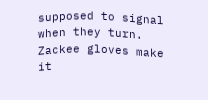supposed to signal when they turn. Zackee gloves make it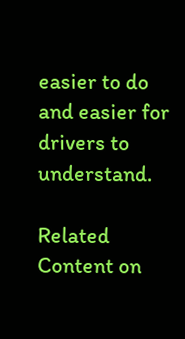easier to do and easier for drivers to understand.

Related Content on